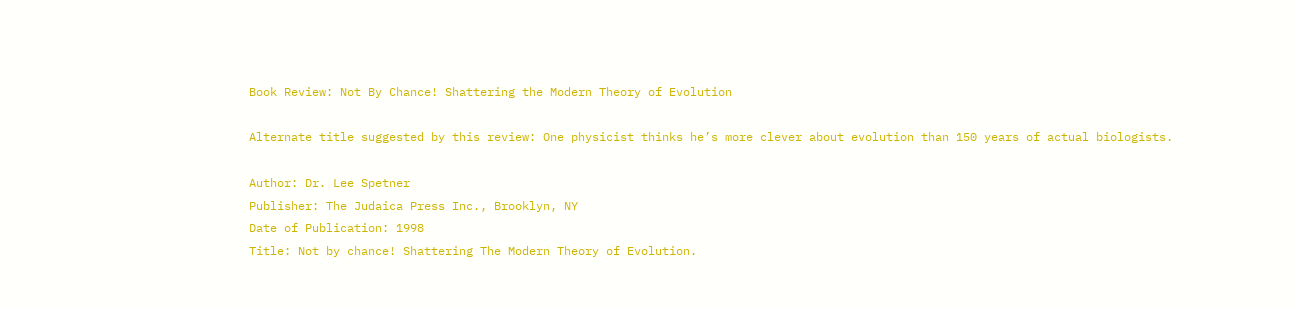Book Review: Not By Chance! Shattering the Modern Theory of Evolution

Alternate title suggested by this review: One physicist thinks he’s more clever about evolution than 150 years of actual biologists.

Author: Dr. Lee Spetner
Publisher: The Judaica Press Inc., Brooklyn, NY
Date of Publication: 1998
Title: Not by chance! Shattering The Modern Theory of Evolution.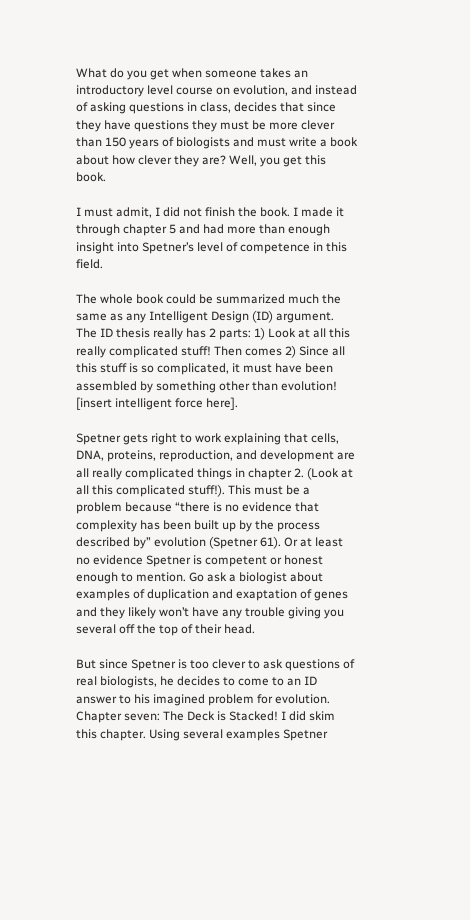What do you get when someone takes an introductory level course on evolution, and instead of asking questions in class, decides that since they have questions they must be more clever than 150 years of biologists and must write a book about how clever they are? Well, you get this book.

I must admit, I did not finish the book. I made it through chapter 5 and had more than enough insight into Spetner’s level of competence in this field.

The whole book could be summarized much the same as any Intelligent Design (ID) argument. The ID thesis really has 2 parts: 1) Look at all this really complicated stuff! Then comes 2) Since all this stuff is so complicated, it must have been assembled by something other than evolution! [insert intelligent force here].

Spetner gets right to work explaining that cells, DNA, proteins, reproduction, and development are all really complicated things in chapter 2. (Look at all this complicated stuff!). This must be a problem because “there is no evidence that complexity has been built up by the process described by” evolution (Spetner 61). Or at least no evidence Spetner is competent or honest enough to mention. Go ask a biologist about examples of duplication and exaptation of genes and they likely won’t have any trouble giving you several off the top of their head.

But since Spetner is too clever to ask questions of real biologists, he decides to come to an ID answer to his imagined problem for evolution. Chapter seven: The Deck is Stacked! I did skim this chapter. Using several examples Spetner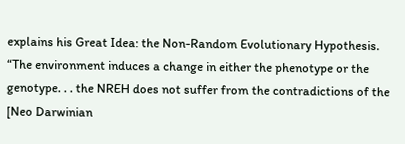explains his Great Idea: the Non-Random Evolutionary Hypothesis. “The environment induces a change in either the phenotype or the genotype. . . the NREH does not suffer from the contradictions of the [Neo Darwinian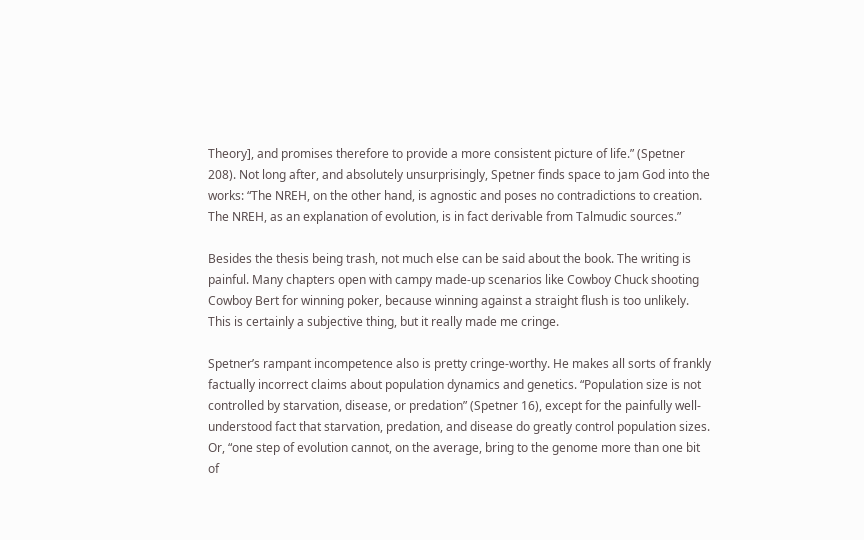Theory], and promises therefore to provide a more consistent picture of life.” (Spetner 208). Not long after, and absolutely unsurprisingly, Spetner finds space to jam God into the works: “The NREH, on the other hand, is agnostic and poses no contradictions to creation. The NREH, as an explanation of evolution, is in fact derivable from Talmudic sources.”

Besides the thesis being trash, not much else can be said about the book. The writing is painful. Many chapters open with campy made-up scenarios like Cowboy Chuck shooting Cowboy Bert for winning poker, because winning against a straight flush is too unlikely. This is certainly a subjective thing, but it really made me cringe.

Spetner’s rampant incompetence also is pretty cringe-worthy. He makes all sorts of frankly factually incorrect claims about population dynamics and genetics. “Population size is not controlled by starvation, disease, or predation” (Spetner 16), except for the painfully well-understood fact that starvation, predation, and disease do greatly control population sizes. Or, “one step of evolution cannot, on the average, bring to the genome more than one bit of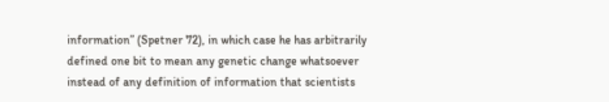information” (Spetner 72), in which case he has arbitrarily defined one bit to mean any genetic change whatsoever instead of any definition of information that scientists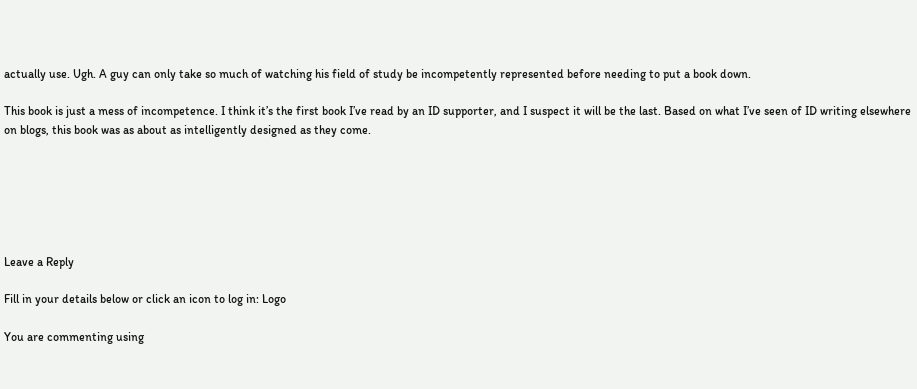actually use. Ugh. A guy can only take so much of watching his field of study be incompetently represented before needing to put a book down.

This book is just a mess of incompetence. I think it’s the first book I’ve read by an ID supporter, and I suspect it will be the last. Based on what I’ve seen of ID writing elsewhere on blogs, this book was as about as intelligently designed as they come.






Leave a Reply

Fill in your details below or click an icon to log in: Logo

You are commenting using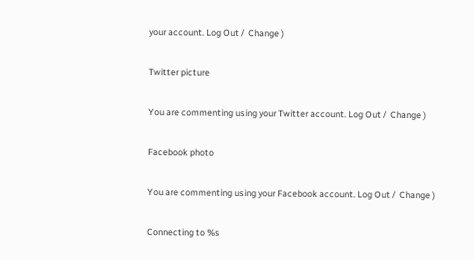your account. Log Out /  Change )

Twitter picture

You are commenting using your Twitter account. Log Out /  Change )

Facebook photo

You are commenting using your Facebook account. Log Out /  Change )

Connecting to %s